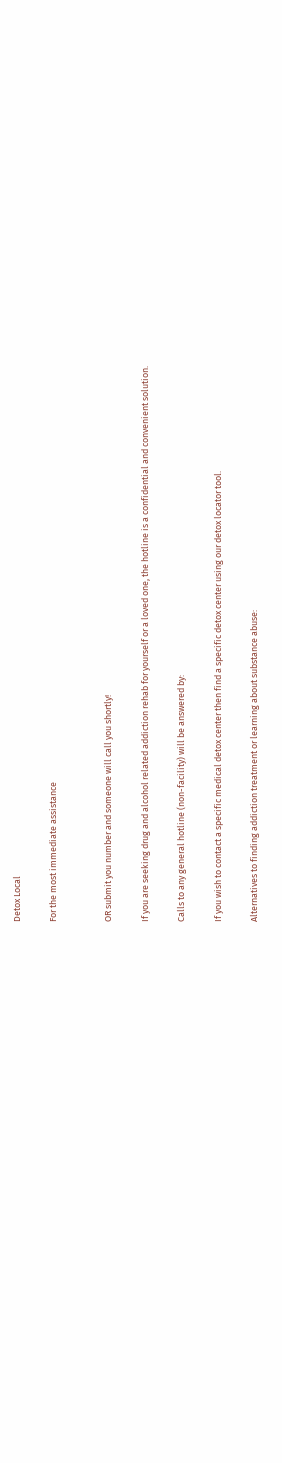Detox Local

For the most immediate assistance


OR submit you number and someone will call you shortly!

If you are seeking drug and alcohol related addiction rehab for yourself or a loved one, the hotline is a confidential and convenient solution.

Calls to any general hotline (non-facility) will be answered by:

If you wish to contact a specific medical detox center then find a specific detox center using our detox locator tool.

Alternatives to finding addiction treatment or learning about substance abuse: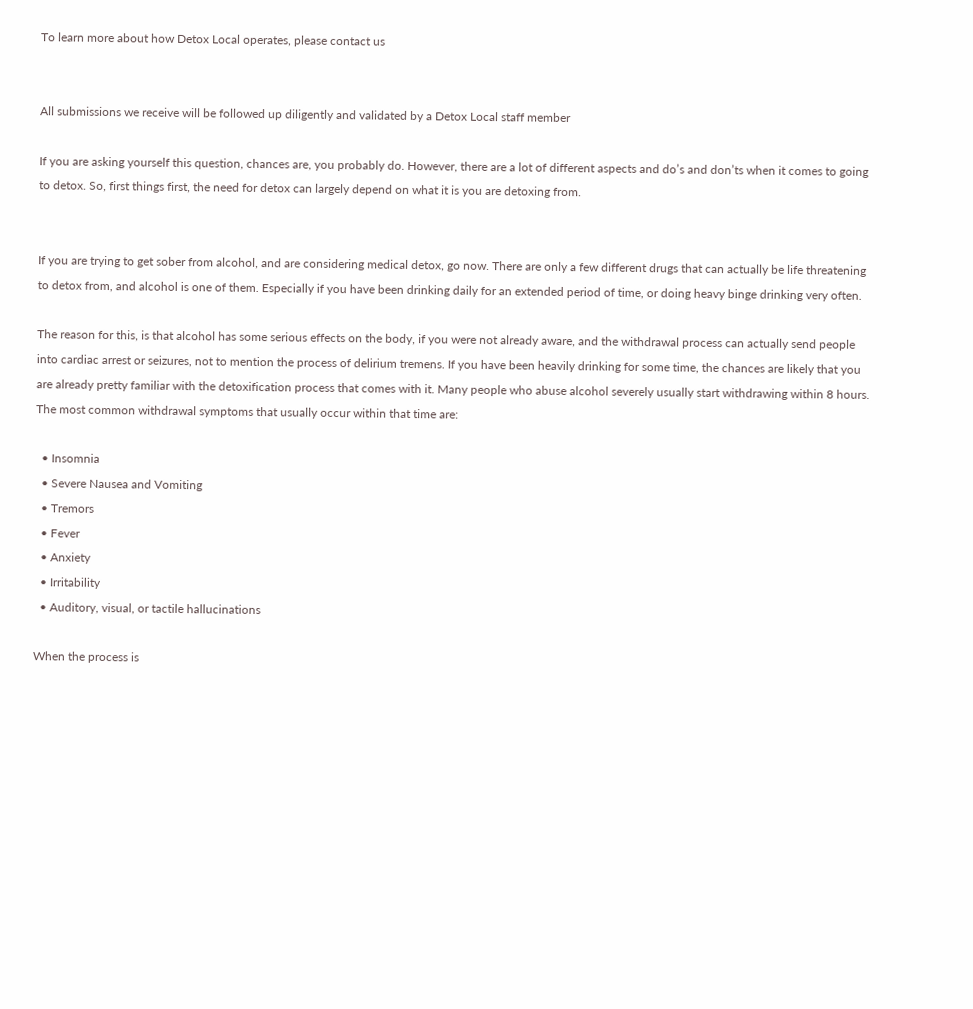To learn more about how Detox Local operates, please contact us


All submissions we receive will be followed up diligently and validated by a Detox Local staff member

If you are asking yourself this question, chances are, you probably do. However, there are a lot of different aspects and do’s and don’ts when it comes to going to detox. So, first things first, the need for detox can largely depend on what it is you are detoxing from.


If you are trying to get sober from alcohol, and are considering medical detox, go now. There are only a few different drugs that can actually be life threatening to detox from, and alcohol is one of them. Especially if you have been drinking daily for an extended period of time, or doing heavy binge drinking very often.

The reason for this, is that alcohol has some serious effects on the body, if you were not already aware, and the withdrawal process can actually send people into cardiac arrest or seizures, not to mention the process of delirium tremens. If you have been heavily drinking for some time, the chances are likely that you are already pretty familiar with the detoxification process that comes with it. Many people who abuse alcohol severely usually start withdrawing within 8 hours. The most common withdrawal symptoms that usually occur within that time are:

  • Insomnia
  • Severe Nausea and Vomiting
  • Tremors
  • Fever
  • Anxiety
  • Irritability
  • Auditory, visual, or tactile hallucinations

When the process is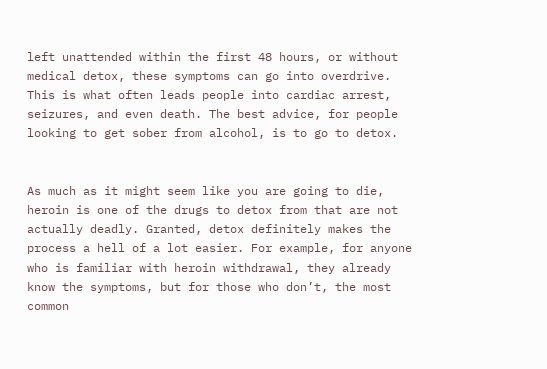left unattended within the first 48 hours, or without medical detox, these symptoms can go into overdrive. This is what often leads people into cardiac arrest, seizures, and even death. The best advice, for people looking to get sober from alcohol, is to go to detox.


As much as it might seem like you are going to die, heroin is one of the drugs to detox from that are not actually deadly. Granted, detox definitely makes the process a hell of a lot easier. For example, for anyone who is familiar with heroin withdrawal, they already know the symptoms, but for those who don’t, the most common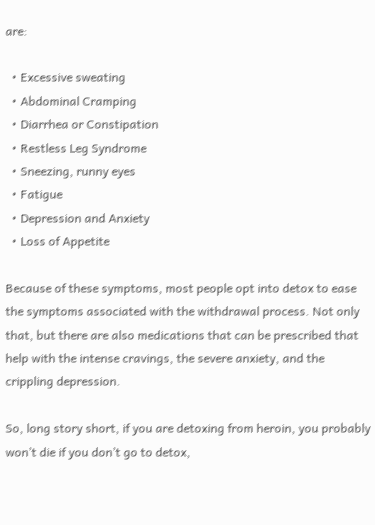are:

  • Excessive sweating
  • Abdominal Cramping
  • Diarrhea or Constipation
  • Restless Leg Syndrome
  • Sneezing, runny eyes
  • Fatigue
  • Depression and Anxiety
  • Loss of Appetite

Because of these symptoms, most people opt into detox to ease the symptoms associated with the withdrawal process. Not only that, but there are also medications that can be prescribed that help with the intense cravings, the severe anxiety, and the crippling depression.

So, long story short, if you are detoxing from heroin, you probably won’t die if you don’t go to detox,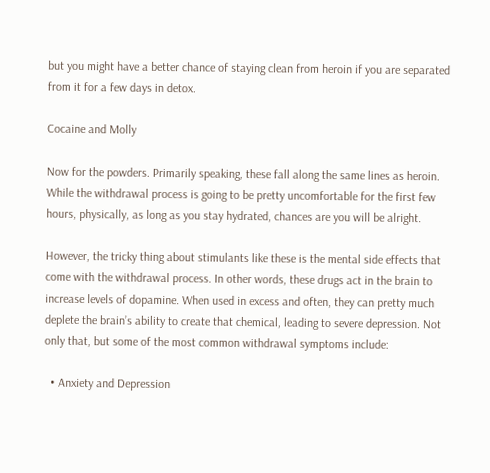but you might have a better chance of staying clean from heroin if you are separated from it for a few days in detox.

Cocaine and Molly

Now for the powders. Primarily speaking, these fall along the same lines as heroin. While the withdrawal process is going to be pretty uncomfortable for the first few hours, physically, as long as you stay hydrated, chances are you will be alright.

However, the tricky thing about stimulants like these is the mental side effects that come with the withdrawal process. In other words, these drugs act in the brain to increase levels of dopamine. When used in excess and often, they can pretty much deplete the brain’s ability to create that chemical, leading to severe depression. Not only that, but some of the most common withdrawal symptoms include:

  • Anxiety and Depression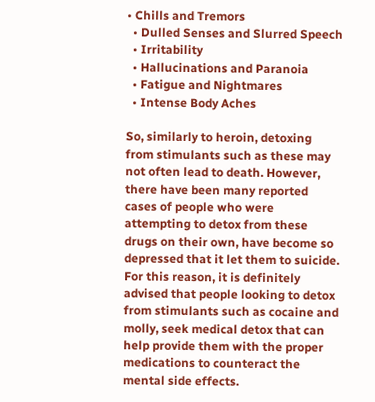• Chills and Tremors
  • Dulled Senses and Slurred Speech
  • Irritability
  • Hallucinations and Paranoia
  • Fatigue and Nightmares
  • Intense Body Aches

So, similarly to heroin, detoxing from stimulants such as these may not often lead to death. However, there have been many reported cases of people who were attempting to detox from these drugs on their own, have become so depressed that it let them to suicide. For this reason, it is definitely advised that people looking to detox from stimulants such as cocaine and molly, seek medical detox that can help provide them with the proper medications to counteract the mental side effects.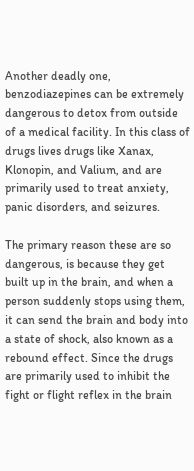Another deadly one, benzodiazepines can be extremely dangerous to detox from outside of a medical facility. In this class of drugs lives drugs like Xanax, Klonopin, and Valium, and are primarily used to treat anxiety, panic disorders, and seizures.

The primary reason these are so dangerous, is because they get built up in the brain, and when a person suddenly stops using them, it can send the brain and body into a state of shock, also known as a rebound effect. Since the drugs are primarily used to inhibit the fight or flight reflex in the brain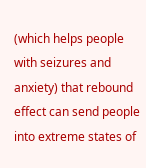(which helps people with seizures and anxiety) that rebound effect can send people into extreme states of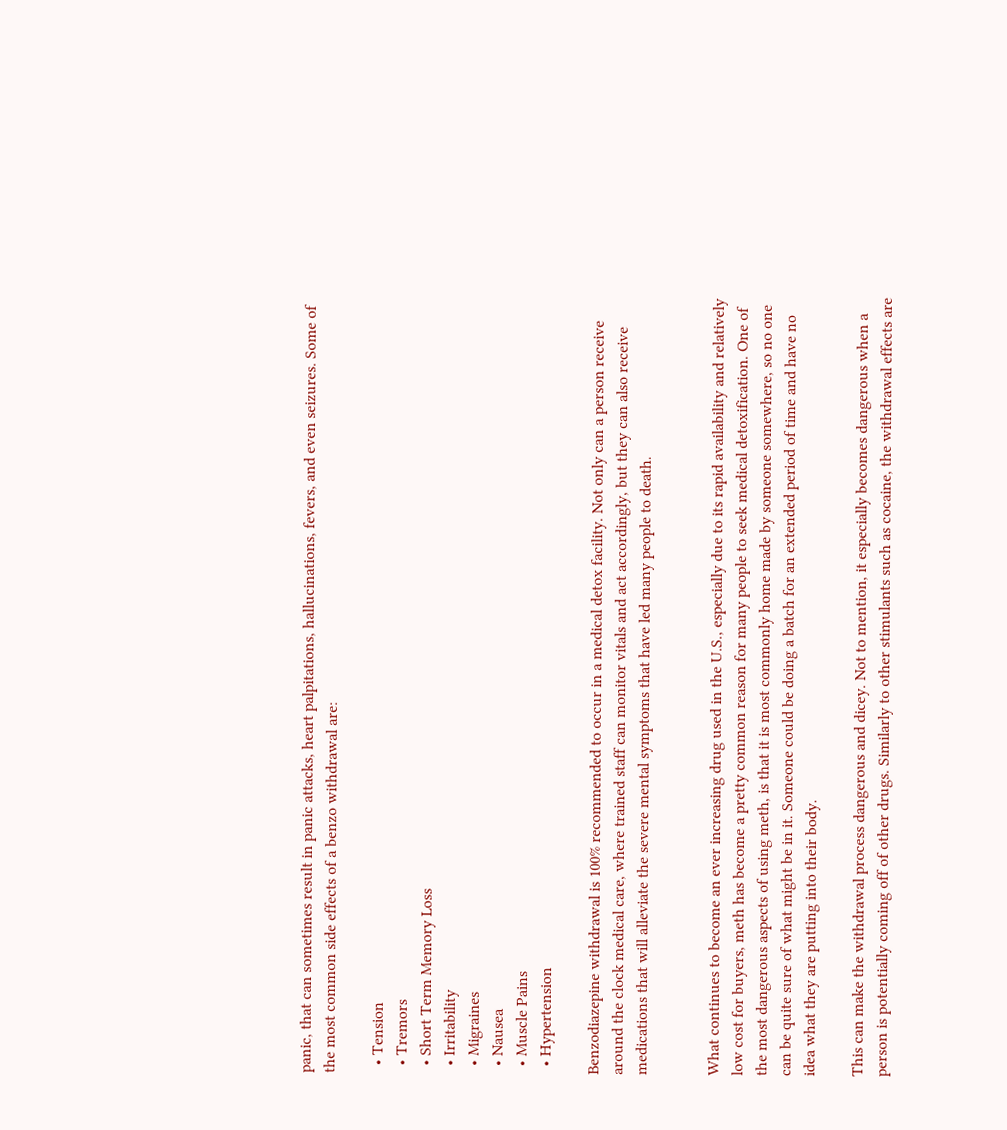panic, that can sometimes result in panic attacks, heart palpitations, hallucinations, fevers, and even seizures. Some of the most common side effects of a benzo withdrawal are:

  • Tension
  • Tremors
  • Short Term Memory Loss
  • Irritability
  • Migraines
  • Nausea
  • Muscle Pains
  • Hypertension

Benzodiazepine withdrawal is 100% recommended to occur in a medical detox facility. Not only can a person receive around the clock medical care, where trained staff can monitor vitals and act accordingly, but they can also receive medications that will alleviate the severe mental symptoms that have led many people to death.


What continues to become an ever increasing drug used in the U.S., especially due to its rapid availability and relatively low cost for buyers, meth has become a pretty common reason for many people to seek medical detoxification. One of the most dangerous aspects of using meth, is that it is most commonly home made by someone somewhere, so no one can be quite sure of what might be in it. Someone could be doing a batch for an extended period of time and have no idea what they are putting into their body.

This can make the withdrawal process dangerous and dicey. Not to mention, it especially becomes dangerous when a person is potentially coming off of other drugs. Similarly to other stimulants such as cocaine, the withdrawal effects are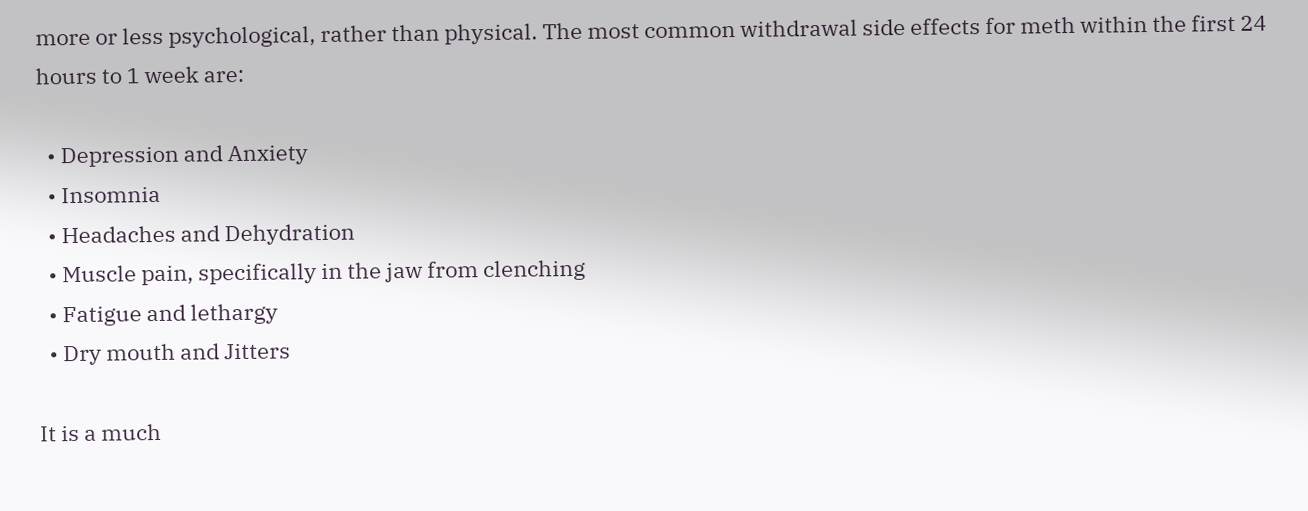more or less psychological, rather than physical. The most common withdrawal side effects for meth within the first 24 hours to 1 week are:

  • Depression and Anxiety
  • Insomnia
  • Headaches and Dehydration
  • Muscle pain, specifically in the jaw from clenching
  • Fatigue and lethargy
  • Dry mouth and Jitters

It is a much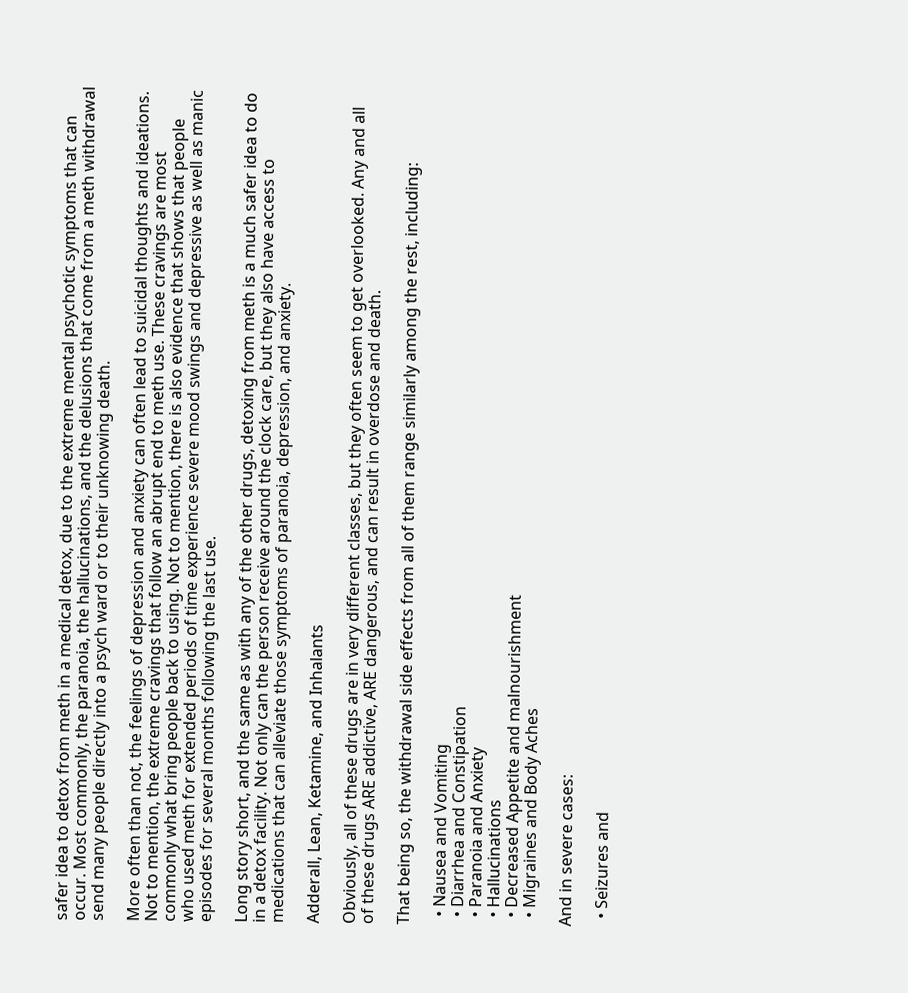safer idea to detox from meth in a medical detox, due to the extreme mental psychotic symptoms that can occur. Most commonly, the paranoia, the hallucinations, and the delusions that come from a meth withdrawal send many people directly into a psych ward or to their unknowing death.

More often than not, the feelings of depression and anxiety can often lead to suicidal thoughts and ideations. Not to mention, the extreme cravings that follow an abrupt end to meth use. These cravings are most commonly what bring people back to using. Not to mention, there is also evidence that shows that people who used meth for extended periods of time experience severe mood swings and depressive as well as manic episodes for several months following the last use.

Long story short, and the same as with any of the other drugs, detoxing from meth is a much safer idea to do in a detox facility. Not only can the person receive around the clock care, but they also have access to medications that can alleviate those symptoms of paranoia, depression, and anxiety.

Adderall, Lean, Ketamine, and Inhalants

Obviously, all of these drugs are in very different classes, but they often seem to get overlooked. Any and all of these drugs ARE addictive, ARE dangerous, and can result in overdose and death.

That being so, the withdrawal side effects from all of them range similarly among the rest, including:

  • Nausea and Vomiting
  • Diarrhea and Constipation
  • Paranoia and Anxiety
  • Hallucinations
  • Decreased Appetite and malnourishment
  • Migraines and Body Aches

And in severe cases:

  • Seizures and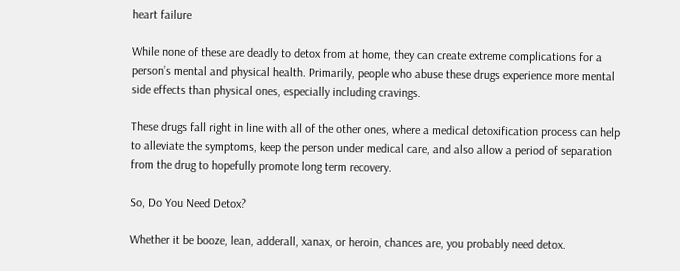heart failure

While none of these are deadly to detox from at home, they can create extreme complications for a person’s mental and physical health. Primarily, people who abuse these drugs experience more mental side effects than physical ones, especially including cravings.

These drugs fall right in line with all of the other ones, where a medical detoxification process can help to alleviate the symptoms, keep the person under medical care, and also allow a period of separation from the drug to hopefully promote long term recovery.

So, Do You Need Detox?

Whether it be booze, lean, adderall, xanax, or heroin, chances are, you probably need detox.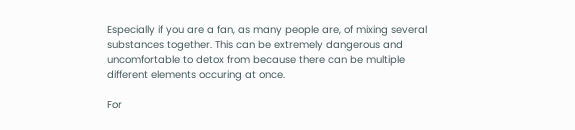Especially if you are a fan, as many people are, of mixing several substances together. This can be extremely dangerous and uncomfortable to detox from because there can be multiple different elements occuring at once.

For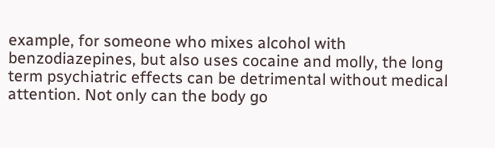example, for someone who mixes alcohol with benzodiazepines, but also uses cocaine and molly, the long term psychiatric effects can be detrimental without medical attention. Not only can the body go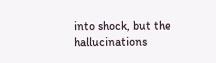into shock, but the hallucinations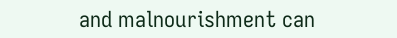and malnourishment can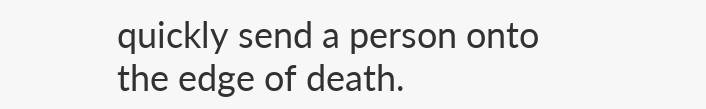quickly send a person onto the edge of death.